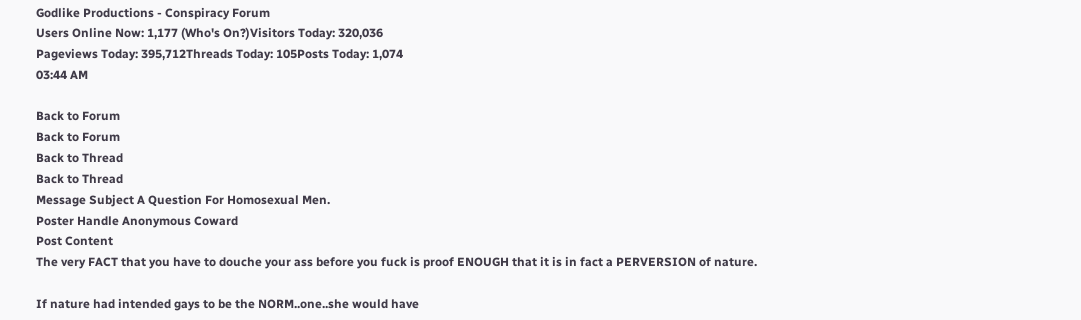Godlike Productions - Conspiracy Forum
Users Online Now: 1,177 (Who's On?)Visitors Today: 320,036
Pageviews Today: 395,712Threads Today: 105Posts Today: 1,074
03:44 AM

Back to Forum
Back to Forum
Back to Thread
Back to Thread
Message Subject A Question For Homosexual Men.
Poster Handle Anonymous Coward
Post Content
The very FACT that you have to douche your ass before you fuck is proof ENOUGH that it is in fact a PERVERSION of nature.

If nature had intended gays to be the NORM..one..she would have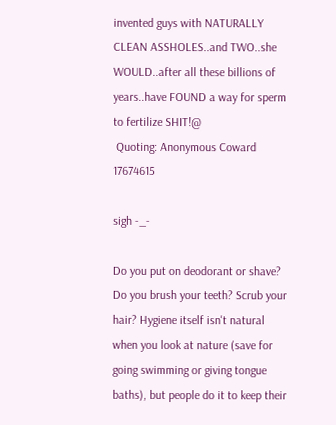invented guys with NATURALLY CLEAN ASSHOLES..and TWO..she WOULD..after all these billions of years..have FOUND a way for sperm to fertilize SHIT!@
 Quoting: Anonymous Coward 17674615

sigh -_-

Do you put on deodorant or shave? Do you brush your teeth? Scrub your hair? Hygiene itself isn't natural when you look at nature (save for going swimming or giving tongue baths), but people do it to keep their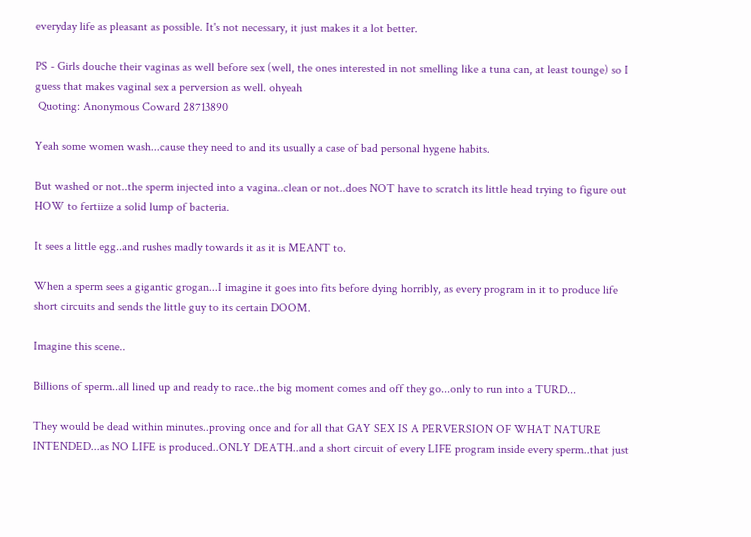everyday life as pleasant as possible. It's not necessary, it just makes it a lot better.

PS - Girls douche their vaginas as well before sex (well, the ones interested in not smelling like a tuna can, at least tounge) so I guess that makes vaginal sex a perversion as well. ohyeah
 Quoting: Anonymous Coward 28713890

Yeah some women wash...cause they need to and its usually a case of bad personal hygene habits.

But washed or not..the sperm injected into a vagina..clean or not..does NOT have to scratch its little head trying to figure out HOW to fertiize a solid lump of bacteria.

It sees a little egg..and rushes madly towards it as it is MEANT to.

When a sperm sees a gigantic grogan...I imagine it goes into fits before dying horribly, as every program in it to produce life short circuits and sends the little guy to its certain DOOM.

Imagine this scene..

Billions of sperm..all lined up and ready to race..the big moment comes and off they go...only to run into a TURD...

They would be dead within minutes..proving once and for all that GAY SEX IS A PERVERSION OF WHAT NATURE INTENDED...as NO LIFE is produced..ONLY DEATH..and a short circuit of every LIFE program inside every sperm..that just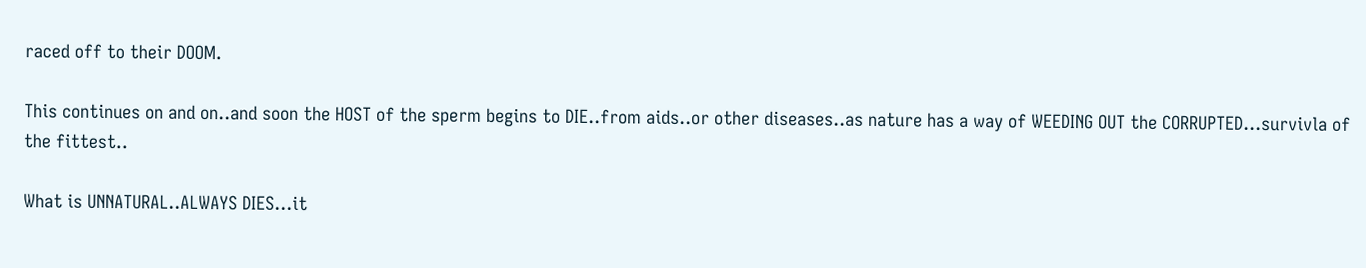raced off to their DOOM.

This continues on and on..and soon the HOST of the sperm begins to DIE..from aids..or other diseases..as nature has a way of WEEDING OUT the CORRUPTED...survivla of the fittest..

What is UNNATURAL..ALWAYS DIES...it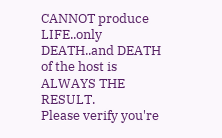CANNOT produce LIFE..only DEATH..and DEATH of the host is ALWAYS THE RESULT.
Please verify you're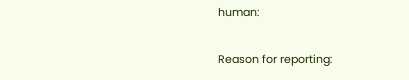human:

Reason for reporting: